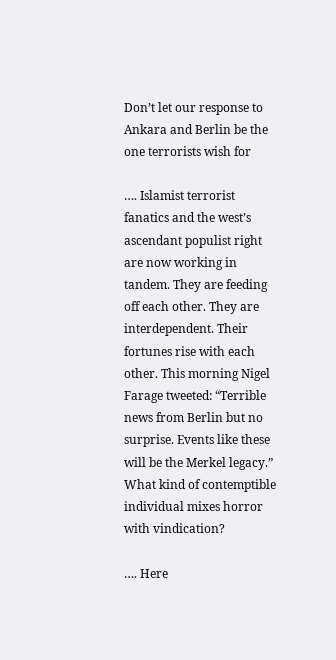Don’t let our response to Ankara and Berlin be the one terrorists wish for

…. Islamist terrorist fanatics and the west’s ascendant populist right are now working in tandem. They are feeding off each other. They are interdependent. Their fortunes rise with each other. This morning Nigel Farage tweeted: “Terrible news from Berlin but no surprise. Events like these will be the Merkel legacy.” What kind of contemptible individual mixes horror with vindication?

…. Here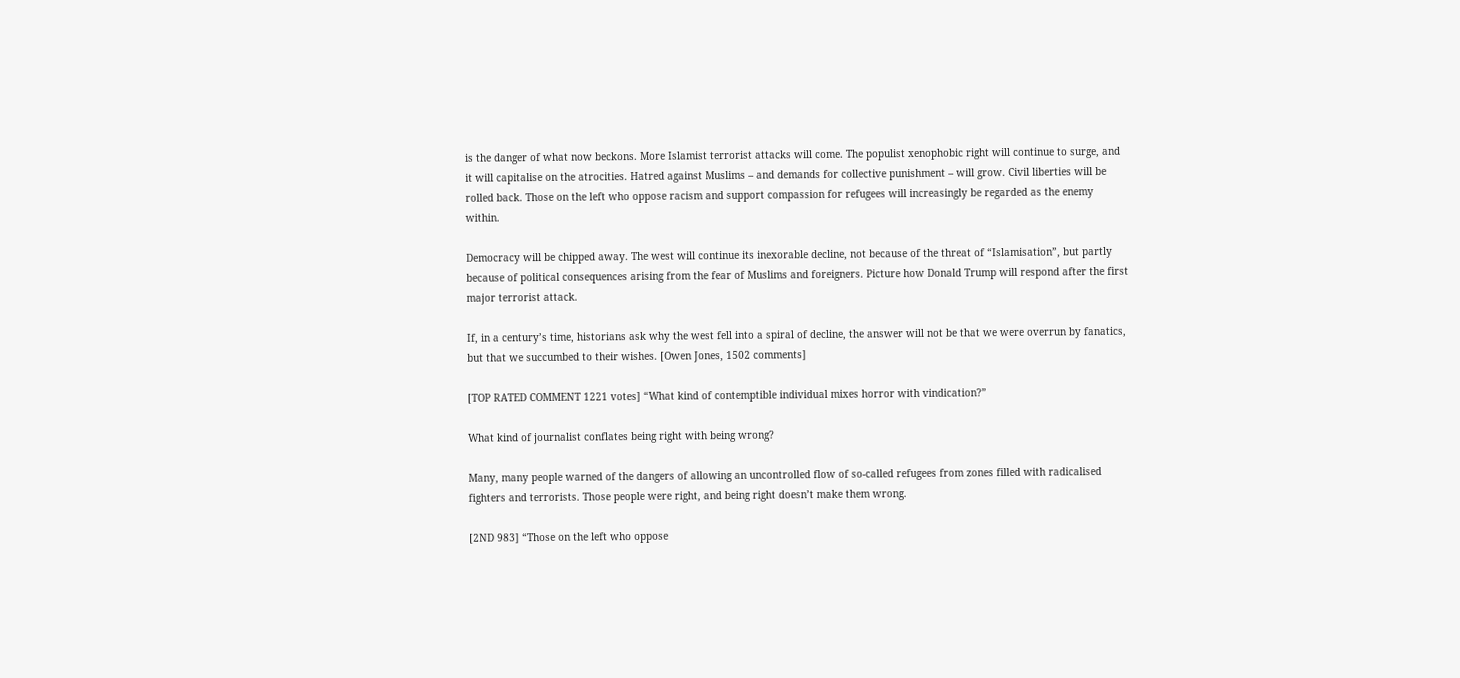is the danger of what now beckons. More Islamist terrorist attacks will come. The populist xenophobic right will continue to surge, and it will capitalise on the atrocities. Hatred against Muslims – and demands for collective punishment – will grow. Civil liberties will be rolled back. Those on the left who oppose racism and support compassion for refugees will increasingly be regarded as the enemy within.

Democracy will be chipped away. The west will continue its inexorable decline, not because of the threat of “Islamisation”, but partly because of political consequences arising from the fear of Muslims and foreigners. Picture how Donald Trump will respond after the first major terrorist attack.

If, in a century’s time, historians ask why the west fell into a spiral of decline, the answer will not be that we were overrun by fanatics, but that we succumbed to their wishes. [Owen Jones, 1502 comments]

[TOP RATED COMMENT 1221 votes] “What kind of contemptible individual mixes horror with vindication?”

What kind of journalist conflates being right with being wrong?

Many, many people warned of the dangers of allowing an uncontrolled flow of so-called refugees from zones filled with radicalised fighters and terrorists. Those people were right, and being right doesn’t make them wrong.

[2ND 983] “Those on the left who oppose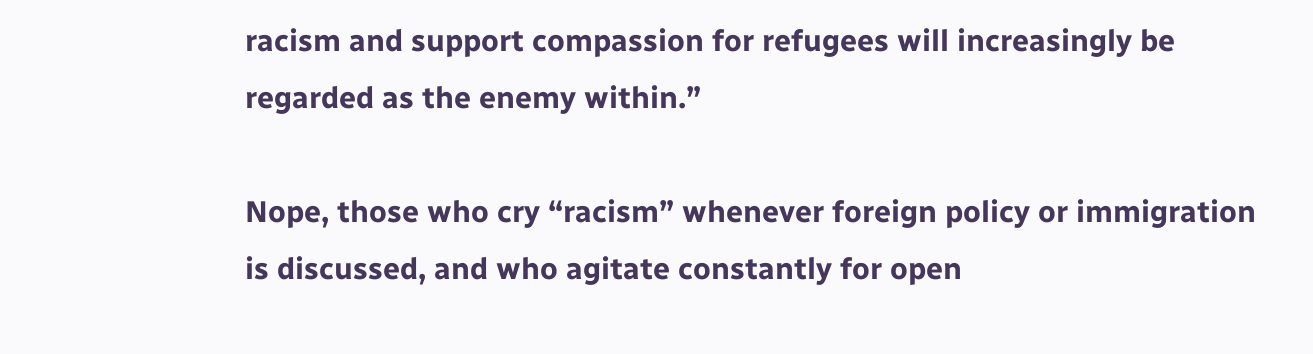racism and support compassion for refugees will increasingly be regarded as the enemy within.”

Nope, those who cry “racism” whenever foreign policy or immigration is discussed, and who agitate constantly for open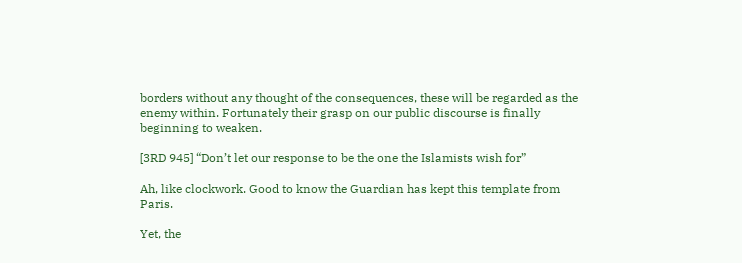borders without any thought of the consequences, these will be regarded as the enemy within. Fortunately their grasp on our public discourse is finally beginning to weaken.

[3RD 945] “Don’t let our response to be the one the Islamists wish for”

Ah, like clockwork. Good to know the Guardian has kept this template from Paris.

Yet, the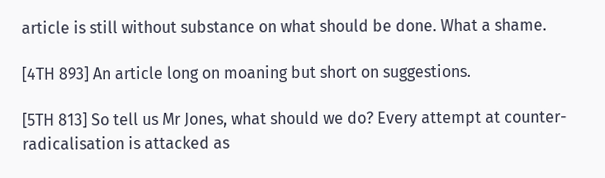article is still without substance on what should be done. What a shame.

[4TH 893] An article long on moaning but short on suggestions.

[5TH 813] So tell us Mr Jones, what should we do? Every attempt at counter-radicalisation is attacked as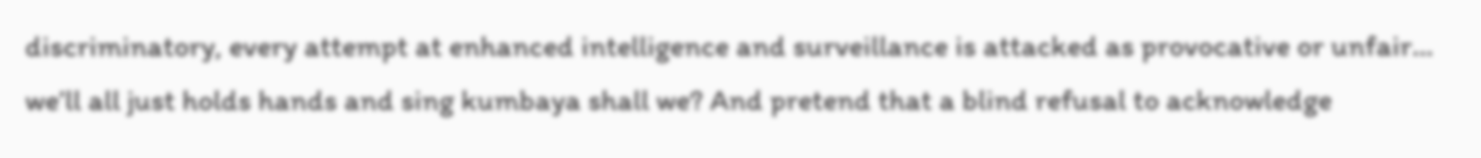discriminatory, every attempt at enhanced intelligence and surveillance is attacked as provocative or unfair… we’ll all just holds hands and sing kumbaya shall we? And pretend that a blind refusal to acknowledge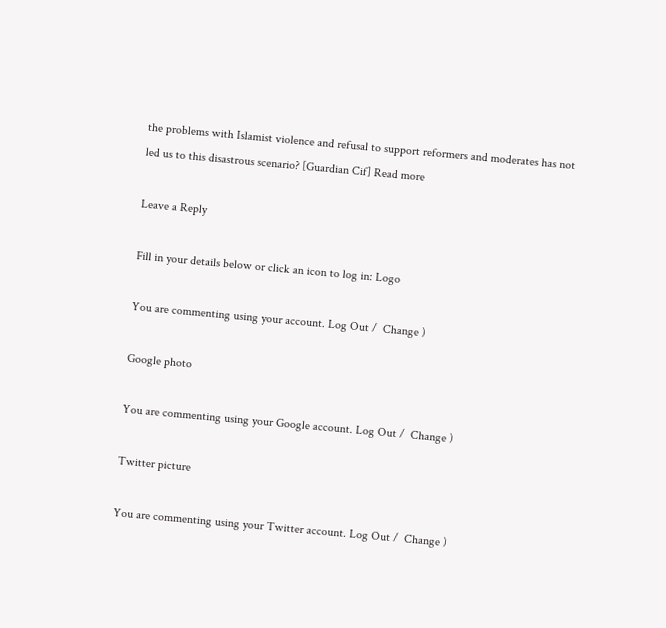the problems with Islamist violence and refusal to support reformers and moderates has not led us to this disastrous scenario? [Guardian Cif] Read more

Leave a Reply

Fill in your details below or click an icon to log in: Logo

You are commenting using your account. Log Out /  Change )

Google photo

You are commenting using your Google account. Log Out /  Change )

Twitter picture

You are commenting using your Twitter account. Log Out /  Change )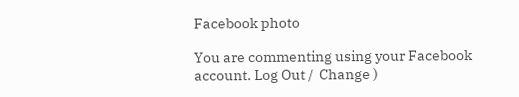Facebook photo

You are commenting using your Facebook account. Log Out /  Change )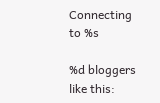Connecting to %s

%d bloggers like this: